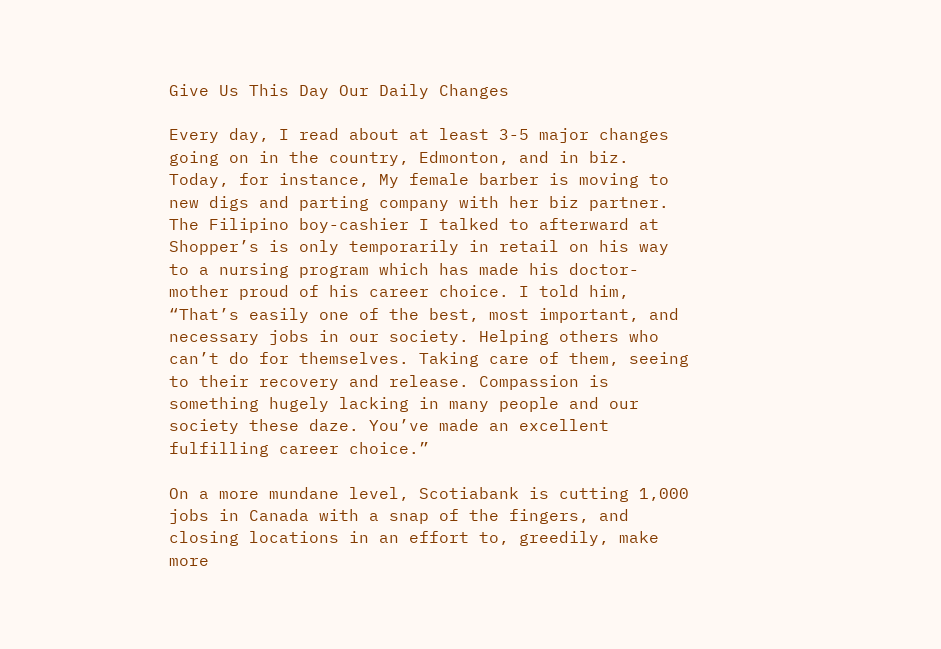Give Us This Day Our Daily Changes

Every day, I read about at least 3-5 major changes going on in the country, Edmonton, and in biz. Today, for instance, My female barber is moving to new digs and parting company with her biz partner. The Filipino boy-cashier I talked to afterward at Shopper’s is only temporarily in retail on his way to a nursing program which has made his doctor-mother proud of his career choice. I told him, “That’s easily one of the best, most important, and necessary jobs in our society. Helping others who can’t do for themselves. Taking care of them, seeing to their recovery and release. Compassion is something hugely lacking in many people and our society these daze. You’ve made an excellent fulfilling career choice.”

On a more mundane level, Scotiabank is cutting 1,000 jobs in Canada with a snap of the fingers, and closing locations in an effort to, greedily, make more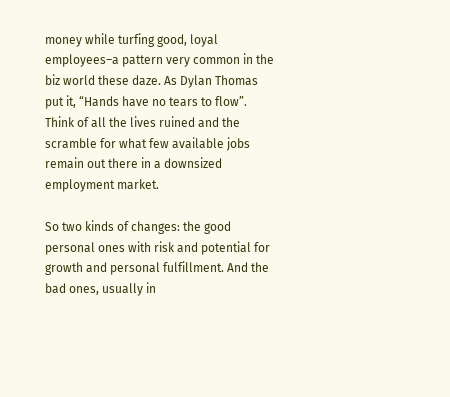money while turfing good, loyal employees–a pattern very common in the biz world these daze. As Dylan Thomas put it, “Hands have no tears to flow”. Think of all the lives ruined and the scramble for what few available jobs remain out there in a downsized employment market.

So two kinds of changes: the good personal ones with risk and potential for growth and personal fulfillment. And the bad ones, usually in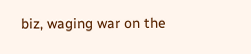biz, waging war on the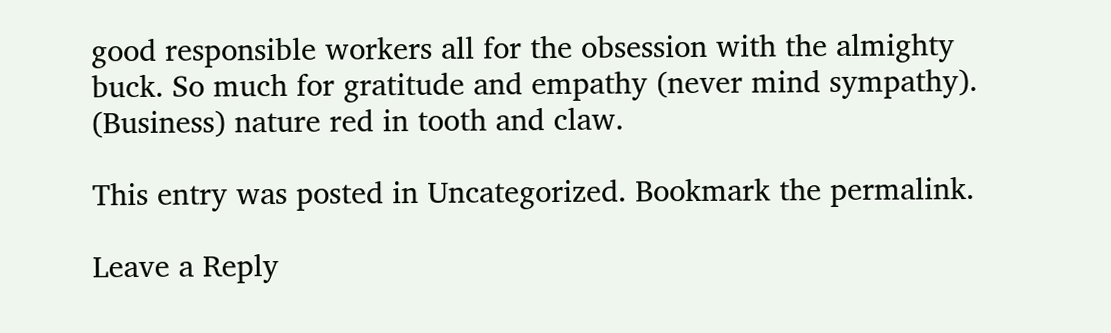good responsible workers all for the obsession with the almighty buck. So much for gratitude and empathy (never mind sympathy). (Business) nature red in tooth and claw.

This entry was posted in Uncategorized. Bookmark the permalink.

Leave a Reply